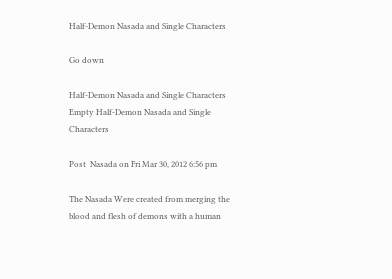Half-Demon Nasada and Single Characters

Go down

Half-Demon Nasada and Single Characters Empty Half-Demon Nasada and Single Characters

Post  Nasada on Fri Mar 30, 2012 6:56 pm

The Nasada Were created from merging the blood and flesh of demons with a human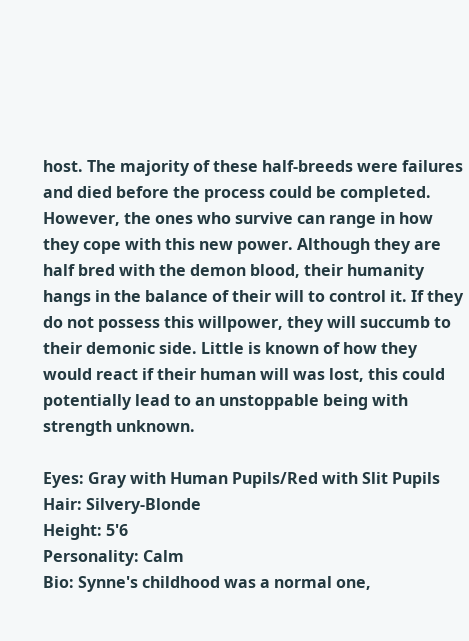host. The majority of these half-breeds were failures and died before the process could be completed. However, the ones who survive can range in how they cope with this new power. Although they are half bred with the demon blood, their humanity hangs in the balance of their will to control it. If they do not possess this willpower, they will succumb to their demonic side. Little is known of how they would react if their human will was lost, this could potentially lead to an unstoppable being with strength unknown.

Eyes: Gray with Human Pupils/Red with Slit Pupils
Hair: Silvery-Blonde
Height: 5'6
Personality: Calm
Bio: Synne's childhood was a normal one,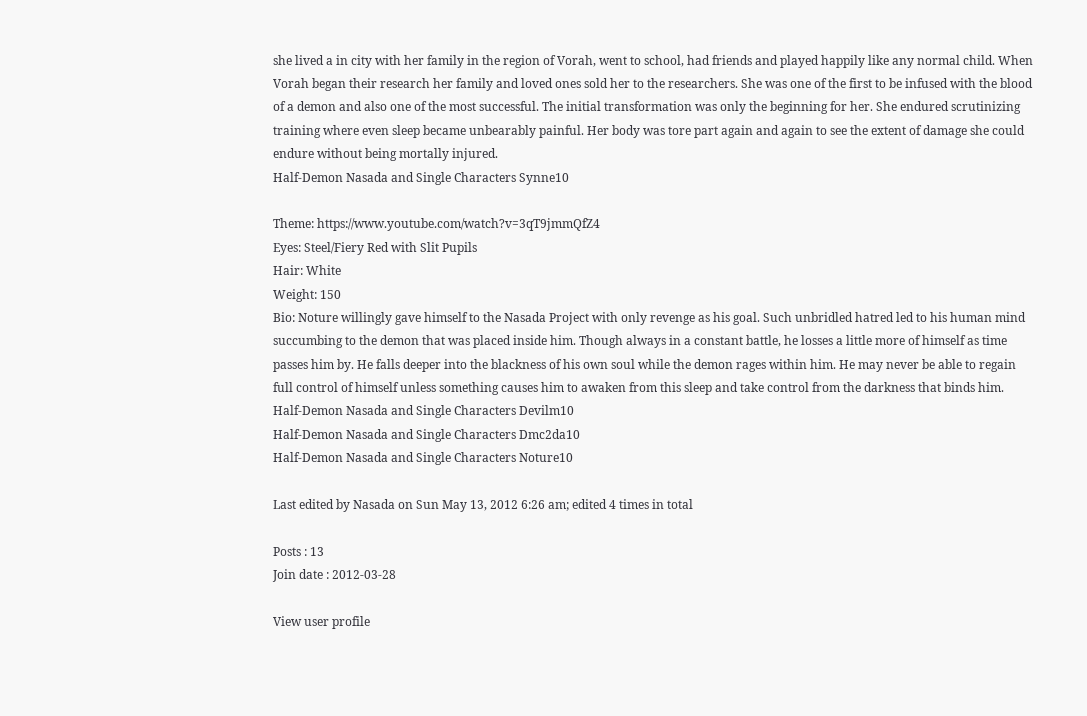she lived a in city with her family in the region of Vorah, went to school, had friends and played happily like any normal child. When Vorah began their research her family and loved ones sold her to the researchers. She was one of the first to be infused with the blood of a demon and also one of the most successful. The initial transformation was only the beginning for her. She endured scrutinizing training where even sleep became unbearably painful. Her body was tore part again and again to see the extent of damage she could endure without being mortally injured.
Half-Demon Nasada and Single Characters Synne10

Theme: https://www.youtube.com/watch?v=3qT9jmmQfZ4
Eyes: Steel/Fiery Red with Slit Pupils
Hair: White
Weight: 150
Bio: Noture willingly gave himself to the Nasada Project with only revenge as his goal. Such unbridled hatred led to his human mind succumbing to the demon that was placed inside him. Though always in a constant battle, he losses a little more of himself as time passes him by. He falls deeper into the blackness of his own soul while the demon rages within him. He may never be able to regain full control of himself unless something causes him to awaken from this sleep and take control from the darkness that binds him.
Half-Demon Nasada and Single Characters Devilm10
Half-Demon Nasada and Single Characters Dmc2da10
Half-Demon Nasada and Single Characters Noture10

Last edited by Nasada on Sun May 13, 2012 6:26 am; edited 4 times in total

Posts : 13
Join date : 2012-03-28

View user profile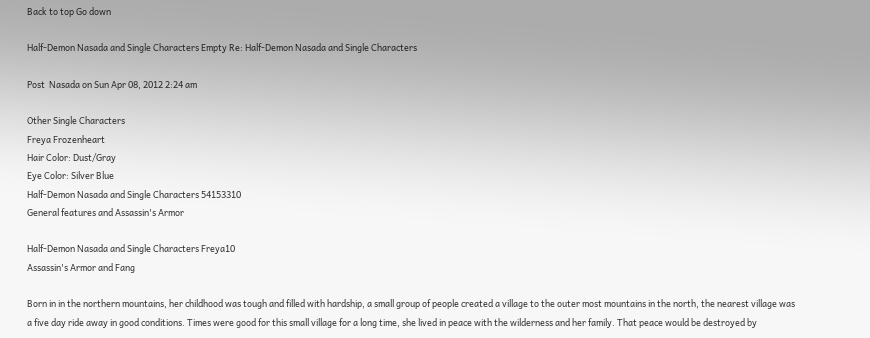Back to top Go down

Half-Demon Nasada and Single Characters Empty Re: Half-Demon Nasada and Single Characters

Post  Nasada on Sun Apr 08, 2012 2:24 am

Other Single Characters
Freya Frozenheart
Hair Color: Dust/Gray
Eye Color: Silver Blue
Half-Demon Nasada and Single Characters 54153310
General features and Assassin's Armor

Half-Demon Nasada and Single Characters Freya10
Assassin's Armor and Fang

Born in in the northern mountains, her childhood was tough and filled with hardship, a small group of people created a village to the outer most mountains in the north, the nearest village was a five day ride away in good conditions. Times were good for this small village for a long time, she lived in peace with the wilderness and her family. That peace would be destroyed by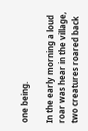one being.

In the early morning a loud roar was hear in the village, two creatures roared back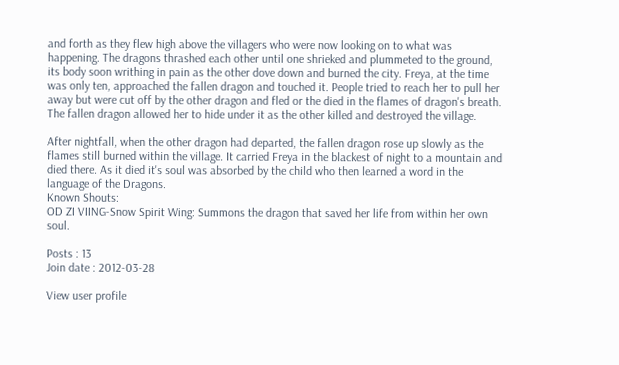and forth as they flew high above the villagers who were now looking on to what was happening. The dragons thrashed each other until one shrieked and plummeted to the ground, its body soon writhing in pain as the other dove down and burned the city. Freya, at the time was only ten, approached the fallen dragon and touched it. People tried to reach her to pull her away but were cut off by the other dragon and fled or the died in the flames of dragon's breath. The fallen dragon allowed her to hide under it as the other killed and destroyed the village.

After nightfall, when the other dragon had departed, the fallen dragon rose up slowly as the flames still burned within the village. It carried Freya in the blackest of night to a mountain and died there. As it died it's soul was absorbed by the child who then learned a word in the language of the Dragons.
Known Shouts:
OD ZI VIING-Snow Spirit Wing: Summons the dragon that saved her life from within her own soul.

Posts : 13
Join date : 2012-03-28

View user profile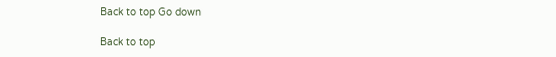Back to top Go down

Back to top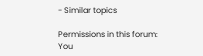- Similar topics

Permissions in this forum:
You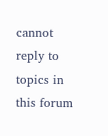cannot reply to topics in this forum